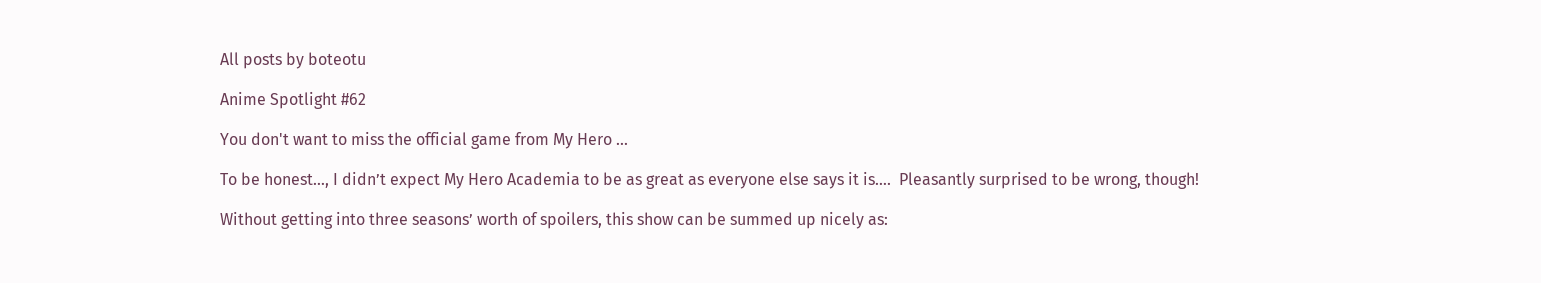All posts by boteotu

Anime Spotlight #62

You don't want to miss the official game from My Hero ...

To be honest…, I didn’t expect My Hero Academia to be as great as everyone else says it is….  Pleasantly surprised to be wrong, though!

Without getting into three seasons’ worth of spoilers, this show can be summed up nicely as: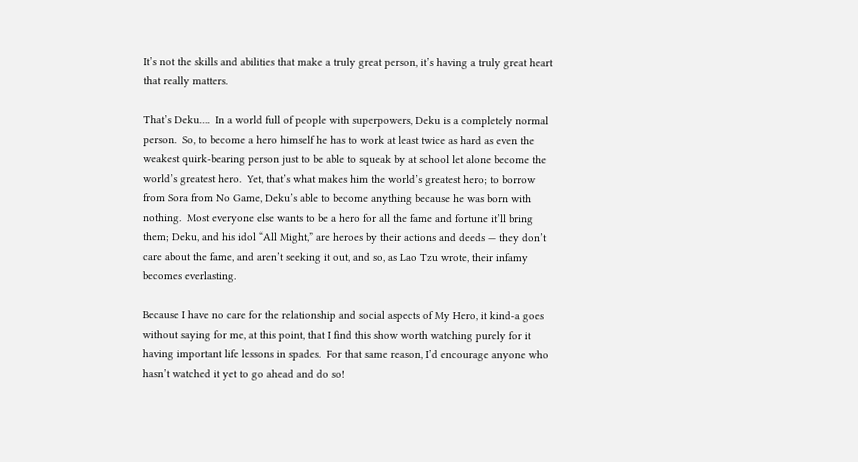It’s not the skills and abilities that make a truly great person, it’s having a truly great heart that really matters.

That’s Deku….  In a world full of people with superpowers, Deku is a completely normal person.  So, to become a hero himself he has to work at least twice as hard as even the weakest quirk-bearing person just to be able to squeak by at school let alone become the world’s greatest hero.  Yet, that’s what makes him the world’s greatest hero; to borrow from Sora from No Game, Deku’s able to become anything because he was born with nothing.  Most everyone else wants to be a hero for all the fame and fortune it’ll bring them; Deku, and his idol “All Might,” are heroes by their actions and deeds — they don’t care about the fame, and aren’t seeking it out, and so, as Lao Tzu wrote, their infamy becomes everlasting.

Because I have no care for the relationship and social aspects of My Hero, it kind-a goes without saying for me, at this point, that I find this show worth watching purely for it having important life lessons in spades.  For that same reason, I’d encourage anyone who hasn’t watched it yet to go ahead and do so!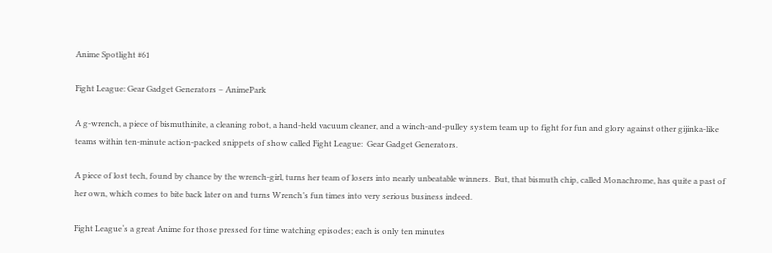Anime Spotlight #61

Fight League: Gear Gadget Generators – AnimePark

A g-wrench, a piece of bismuthinite, a cleaning robot, a hand-held vacuum cleaner, and a winch-and-pulley system team up to fight for fun and glory against other gijinka-like teams within ten-minute action-packed snippets of show called Fight League:  Gear Gadget Generators.

A piece of lost tech, found by chance by the wrench-girl, turns her team of losers into nearly unbeatable winners.  But, that bismuth chip, called Monachrome, has quite a past of her own, which comes to bite back later on and turns Wrench’s fun times into very serious business indeed.

Fight League‘s a great Anime for those pressed for time watching episodes; each is only ten minutes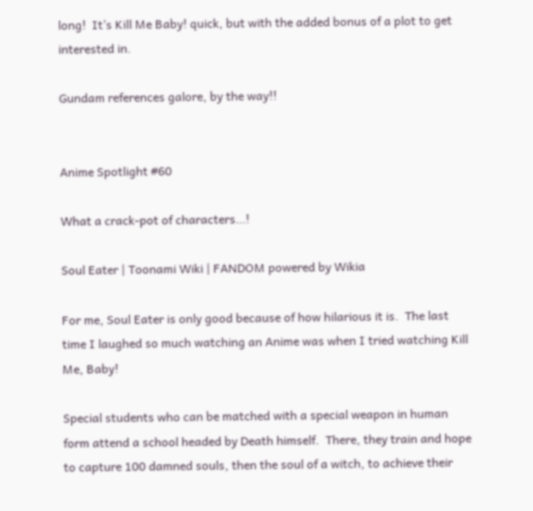long!  It’s Kill Me Baby! quick, but with the added bonus of a plot to get interested in.

Gundam references galore, by the way!!


Anime Spotlight #60

What a crack-pot of characters…!

Soul Eater | Toonami Wiki | FANDOM powered by Wikia

For me, Soul Eater is only good because of how hilarious it is.  The last time I laughed so much watching an Anime was when I tried watching Kill Me, Baby!

Special students who can be matched with a special weapon in human form attend a school headed by Death himself.  There, they train and hope to capture 100 damned souls, then the soul of a witch, to achieve their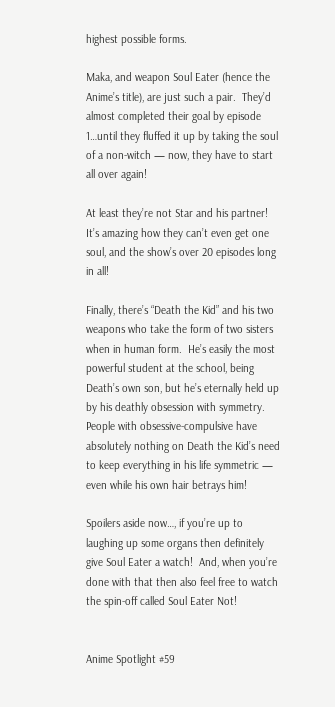highest possible forms.

Maka, and weapon Soul Eater (hence the Anime’s title), are just such a pair.  They’d almost completed their goal by episode 1…until they fluffed it up by taking the soul of a non-witch — now, they have to start all over again!

At least they’re not Star and his partner!  It’s amazing how they can’t even get one soul, and the show’s over 20 episodes long in all!

Finally, there’s “Death the Kid” and his two weapons who take the form of two sisters when in human form.  He’s easily the most powerful student at the school, being Death’s own son, but he’s eternally held up by his deathly obsession with symmetry.  People with obsessive-compulsive have absolutely nothing on Death the Kid’s need to keep everything in his life symmetric — even while his own hair betrays him!

Spoilers aside now…, if you’re up to laughing up some organs then definitely give Soul Eater a watch!  And, when you’re done with that then also feel free to watch the spin-off called Soul Eater Not!


Anime Spotlight #59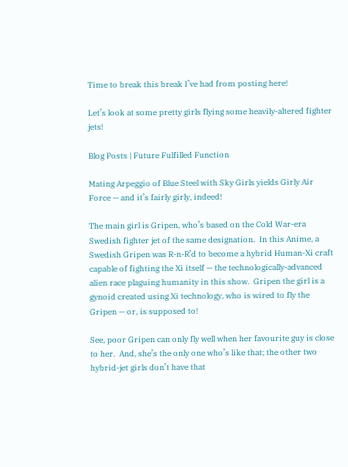Time to break this break I’ve had from posting here!

Let’s look at some pretty girls flying some heavily-altered fighter jets!

Blog Posts | Future Fulfilled Function

Mating Arpeggio of Blue Steel with Sky Girls yields Girly Air Force — and it’s fairly girly, indeed!

The main girl is Gripen, who’s based on the Cold War-era Swedish fighter jet of the same designation.  In this Anime, a Swedish Gripen was R-n-R’d to become a hybrid Human-Xi craft capable of fighting the Xi itself — the technologically-advanced alien race plaguing humanity in this show.  Gripen the girl is a gynoid created using Xi technology, who is wired to fly the Gripen — or, is supposed to!

See, poor Gripen can only fly well when her favourite guy is close to her.  And, she’s the only one who’s like that; the other two hybrid-jet girls don’t have that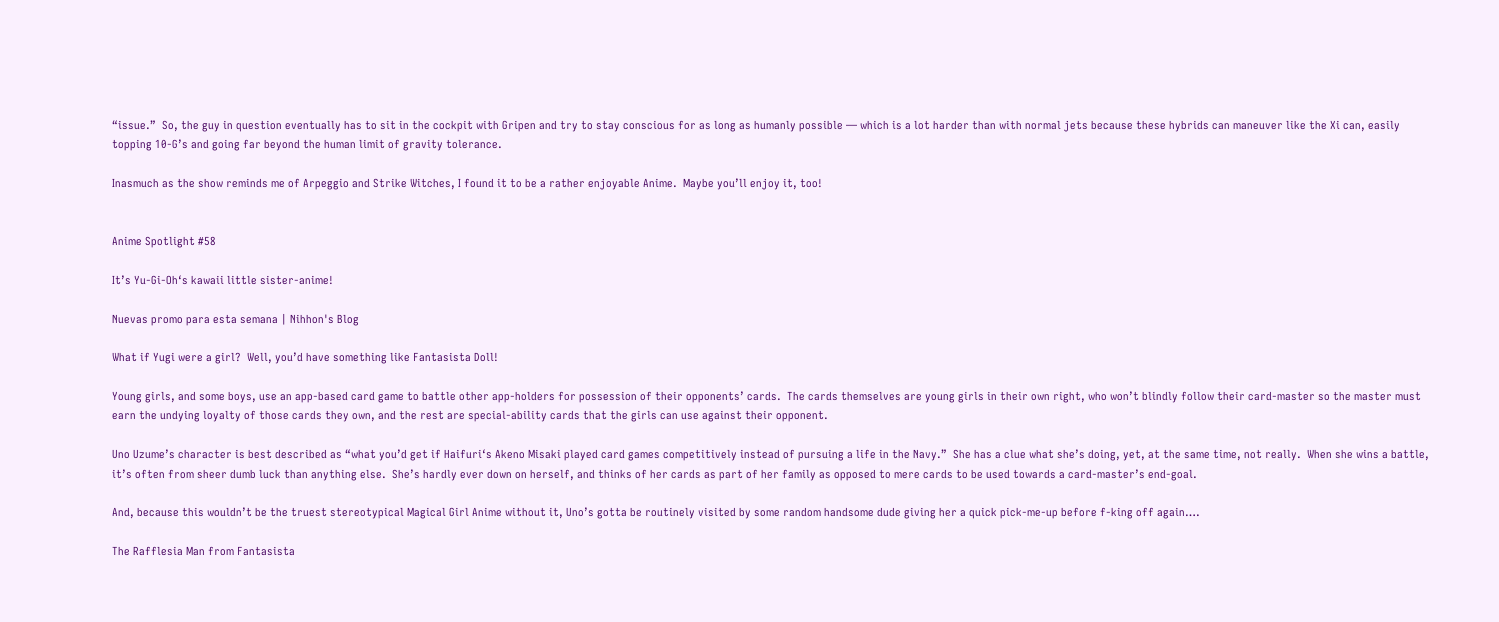“issue.”  So, the guy in question eventually has to sit in the cockpit with Gripen and try to stay conscious for as long as humanly possible — which is a lot harder than with normal jets because these hybrids can maneuver like the Xi can, easily topping 10-G’s and going far beyond the human limit of gravity tolerance.

Inasmuch as the show reminds me of Arpeggio and Strike Witches, I found it to be a rather enjoyable Anime.  Maybe you’ll enjoy it, too!


Anime Spotlight #58

It’s Yu-Gi-Oh‘s kawaii little sister-anime!

Nuevas promo para esta semana | Nihhon's Blog

What if Yugi were a girl?  Well, you’d have something like Fantasista Doll!

Young girls, and some boys, use an app-based card game to battle other app-holders for possession of their opponents’ cards.  The cards themselves are young girls in their own right, who won’t blindly follow their card-master so the master must earn the undying loyalty of those cards they own, and the rest are special-ability cards that the girls can use against their opponent.

Uno Uzume’s character is best described as “what you’d get if Haifuri‘s Akeno Misaki played card games competitively instead of pursuing a life in the Navy.”  She has a clue what she’s doing, yet, at the same time, not really.  When she wins a battle, it’s often from sheer dumb luck than anything else.  She’s hardly ever down on herself, and thinks of her cards as part of her family as opposed to mere cards to be used towards a card-master’s end-goal.

And, because this wouldn’t be the truest stereotypical Magical Girl Anime without it, Uno’s gotta be routinely visited by some random handsome dude giving her a quick pick-me-up before f-king off again….

The Rafflesia Man from Fantasista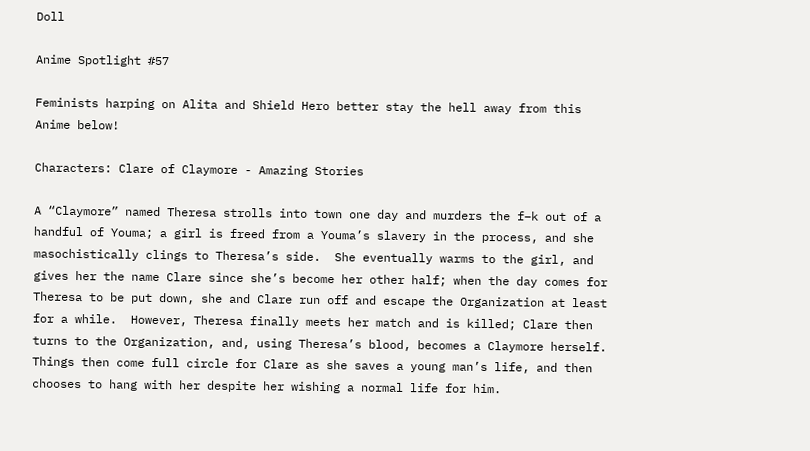Doll

Anime Spotlight #57

Feminists harping on Alita and Shield Hero better stay the hell away from this Anime below!

Characters: Clare of Claymore - Amazing Stories

A “Claymore” named Theresa strolls into town one day and murders the f–k out of a handful of Youma; a girl is freed from a Youma’s slavery in the process, and she masochistically clings to Theresa’s side.  She eventually warms to the girl, and gives her the name Clare since she’s become her other half; when the day comes for Theresa to be put down, she and Clare run off and escape the Organization at least for a while.  However, Theresa finally meets her match and is killed; Clare then turns to the Organization, and, using Theresa’s blood, becomes a Claymore herself.  Things then come full circle for Clare as she saves a young man’s life, and then chooses to hang with her despite her wishing a normal life for him.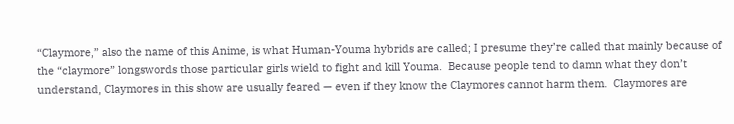“Claymore,” also the name of this Anime, is what Human-Youma hybrids are called; I presume they’re called that mainly because of the “claymore” longswords those particular girls wield to fight and kill Youma.  Because people tend to damn what they don’t understand, Claymores in this show are usually feared — even if they know the Claymores cannot harm them.  Claymores are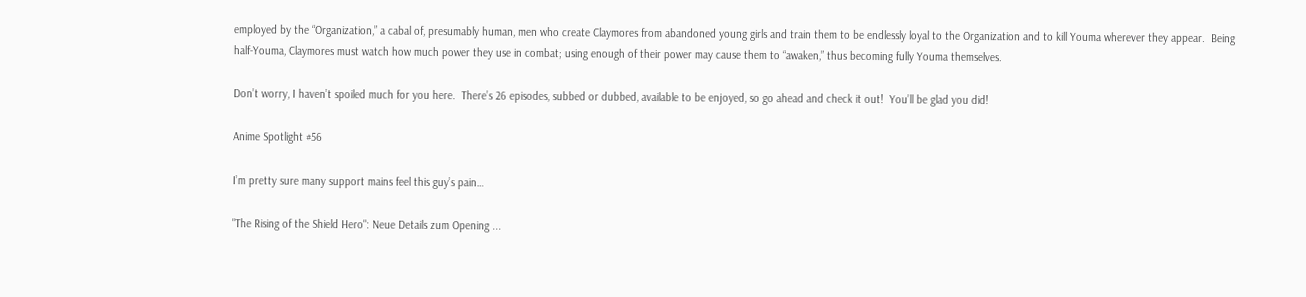employed by the “Organization,” a cabal of, presumably human, men who create Claymores from abandoned young girls and train them to be endlessly loyal to the Organization and to kill Youma wherever they appear.  Being half-Youma, Claymores must watch how much power they use in combat; using enough of their power may cause them to “awaken,” thus becoming fully Youma themselves.

Don’t worry, I haven’t spoiled much for you here.  There’s 26 episodes, subbed or dubbed, available to be enjoyed, so go ahead and check it out!  You’ll be glad you did!

Anime Spotlight #56

I’m pretty sure many support mains feel this guy’s pain…

"The Rising of the Shield Hero": Neue Details zum Opening ...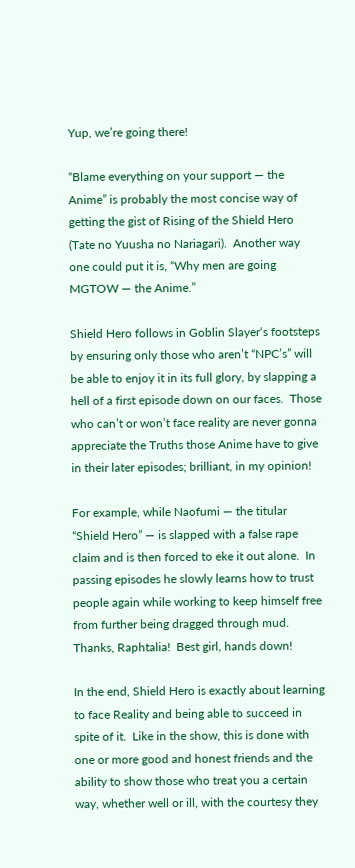Yup, we’re going there!

“Blame everything on your support — the Anime” is probably the most concise way of getting the gist of Rising of the Shield Hero (Tate no Yuusha no Nariagari).  Another way one could put it is, “Why men are going MGTOW — the Anime.”

Shield Hero follows in Goblin Slayer‘s footsteps by ensuring only those who aren’t “NPC’s” will be able to enjoy it in its full glory, by slapping a hell of a first episode down on our faces.  Those who can’t or won’t face reality are never gonna appreciate the Truths those Anime have to give in their later episodes; brilliant, in my opinion!

For example, while Naofumi — the titular “Shield Hero” — is slapped with a false rape claim and is then forced to eke it out alone.  In passing episodes he slowly learns how to trust people again while working to keep himself free from further being dragged through mud.  Thanks, Raphtalia!  Best girl, hands down!

In the end, Shield Hero is exactly about learning to face Reality and being able to succeed in spite of it.  Like in the show, this is done with one or more good and honest friends and the ability to show those who treat you a certain way, whether well or ill, with the courtesy they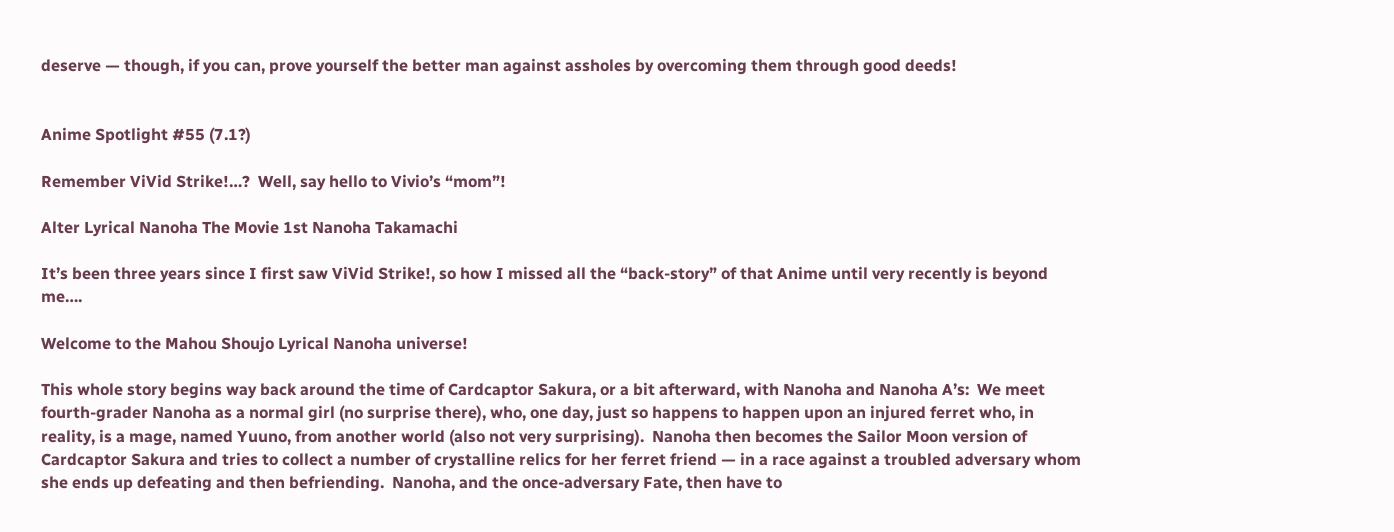deserve — though, if you can, prove yourself the better man against assholes by overcoming them through good deeds!


Anime Spotlight #55 (7.1?)

Remember ViVid Strike!…?  Well, say hello to Vivio’s “mom”!

Alter Lyrical Nanoha The Movie 1st Nanoha Takamachi

It’s been three years since I first saw ViVid Strike!, so how I missed all the “back-story” of that Anime until very recently is beyond me….

Welcome to the Mahou Shoujo Lyrical Nanoha universe!

This whole story begins way back around the time of Cardcaptor Sakura, or a bit afterward, with Nanoha and Nanoha A’s:  We meet fourth-grader Nanoha as a normal girl (no surprise there), who, one day, just so happens to happen upon an injured ferret who, in reality, is a mage, named Yuuno, from another world (also not very surprising).  Nanoha then becomes the Sailor Moon version of Cardcaptor Sakura and tries to collect a number of crystalline relics for her ferret friend — in a race against a troubled adversary whom she ends up defeating and then befriending.  Nanoha, and the once-adversary Fate, then have to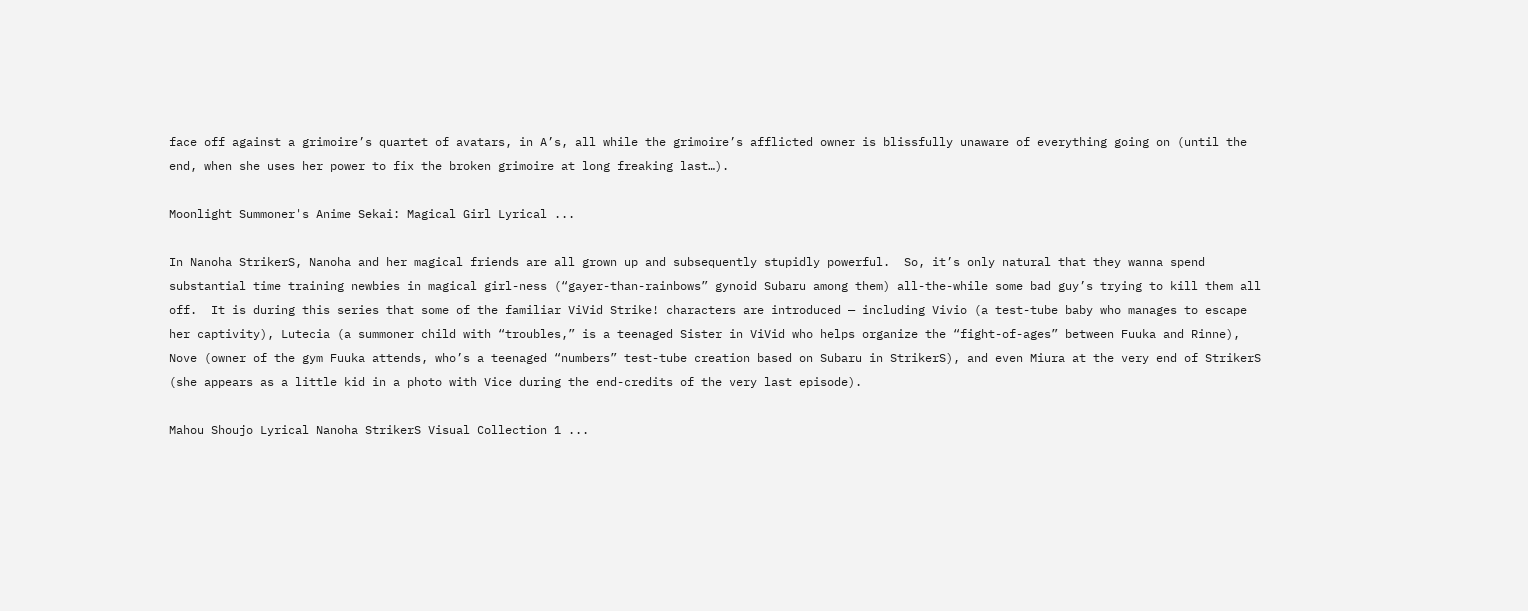face off against a grimoire’s quartet of avatars, in A’s, all while the grimoire’s afflicted owner is blissfully unaware of everything going on (until the end, when she uses her power to fix the broken grimoire at long freaking last…).

Moonlight Summoner's Anime Sekai: Magical Girl Lyrical ...

In Nanoha StrikerS, Nanoha and her magical friends are all grown up and subsequently stupidly powerful.  So, it’s only natural that they wanna spend substantial time training newbies in magical girl-ness (“gayer-than-rainbows” gynoid Subaru among them) all-the-while some bad guy’s trying to kill them all off.  It is during this series that some of the familiar ViVid Strike! characters are introduced — including Vivio (a test-tube baby who manages to escape her captivity), Lutecia (a summoner child with “troubles,” is a teenaged Sister in ViVid who helps organize the “fight-of-ages” between Fuuka and Rinne), Nove (owner of the gym Fuuka attends, who’s a teenaged “numbers” test-tube creation based on Subaru in StrikerS), and even Miura at the very end of StrikerS (she appears as a little kid in a photo with Vice during the end-credits of the very last episode).

Mahou Shoujo Lyrical Nanoha StrikerS Visual Collection 1 ...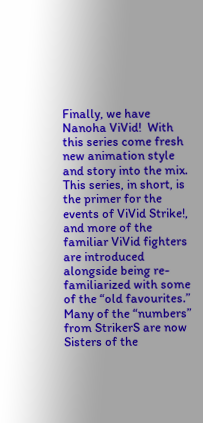Finally, we have Nanoha ViVid!  With this series come fresh new animation style and story into the mix.  This series, in short, is the primer for the events of ViVid Strike!, and more of the familiar ViVid fighters are introduced alongside being re-familiarized with some of the “old favourites.”  Many of the “numbers” from StrikerS are now Sisters of the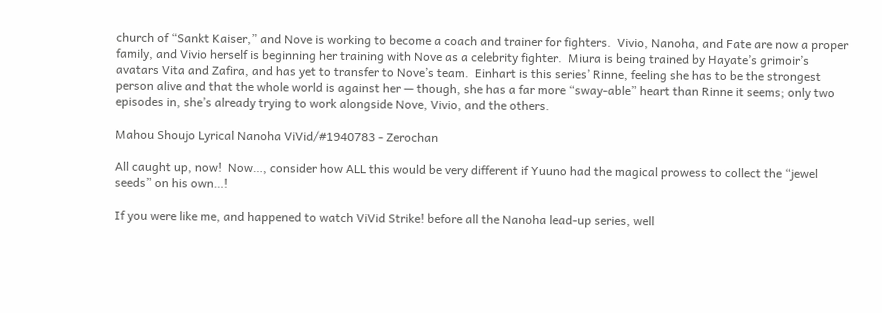church of “Sankt Kaiser,” and Nove is working to become a coach and trainer for fighters.  Vivio, Nanoha, and Fate are now a proper family, and Vivio herself is beginning her training with Nove as a celebrity fighter.  Miura is being trained by Hayate’s grimoir’s avatars Vita and Zafira, and has yet to transfer to Nove’s team.  Einhart is this series’ Rinne, feeling she has to be the strongest person alive and that the whole world is against her — though, she has a far more “sway-able” heart than Rinne it seems; only two episodes in, she’s already trying to work alongside Nove, Vivio, and the others.

Mahou Shoujo Lyrical Nanoha ViVid/#1940783 - Zerochan

All caught up, now!  Now…, consider how ALL this would be very different if Yuuno had the magical prowess to collect the “jewel seeds” on his own…!

If you were like me, and happened to watch ViVid Strike! before all the Nanoha lead-up series, well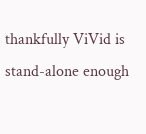thankfully ViVid is stand-alone enough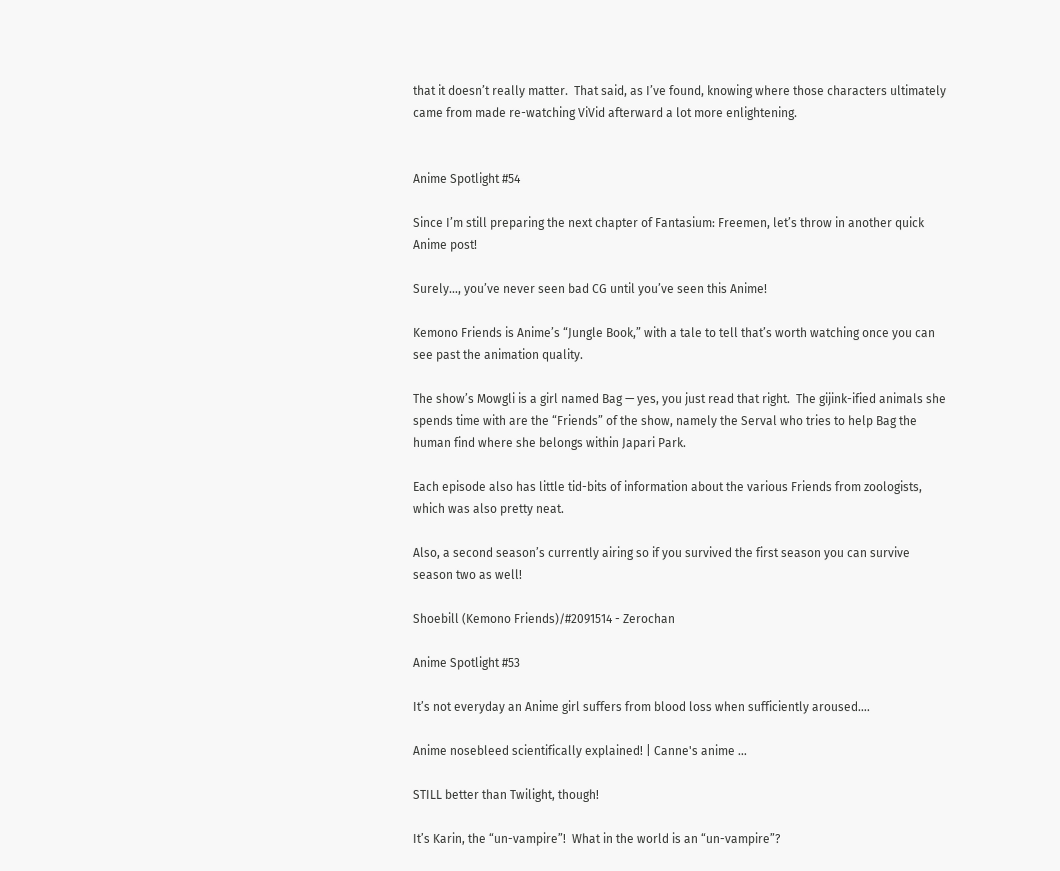that it doesn’t really matter.  That said, as I’ve found, knowing where those characters ultimately came from made re-watching ViVid afterward a lot more enlightening.


Anime Spotlight #54

Since I’m still preparing the next chapter of Fantasium: Freemen, let’s throw in another quick Anime post!

Surely…, you’ve never seen bad CG until you’ve seen this Anime!

Kemono Friends is Anime’s “Jungle Book,” with a tale to tell that’s worth watching once you can see past the animation quality.

The show’s Mowgli is a girl named Bag — yes, you just read that right.  The gijink-ified animals she spends time with are the “Friends” of the show, namely the Serval who tries to help Bag the human find where she belongs within Japari Park.

Each episode also has little tid-bits of information about the various Friends from zoologists, which was also pretty neat.

Also, a second season’s currently airing so if you survived the first season you can survive season two as well!

Shoebill (Kemono Friends)/#2091514 - Zerochan

Anime Spotlight #53

It’s not everyday an Anime girl suffers from blood loss when sufficiently aroused….

Anime nosebleed scientifically explained! | Canne's anime ...

STILL better than Twilight, though!

It’s Karin, the “un-vampire”!  What in the world is an “un-vampire”?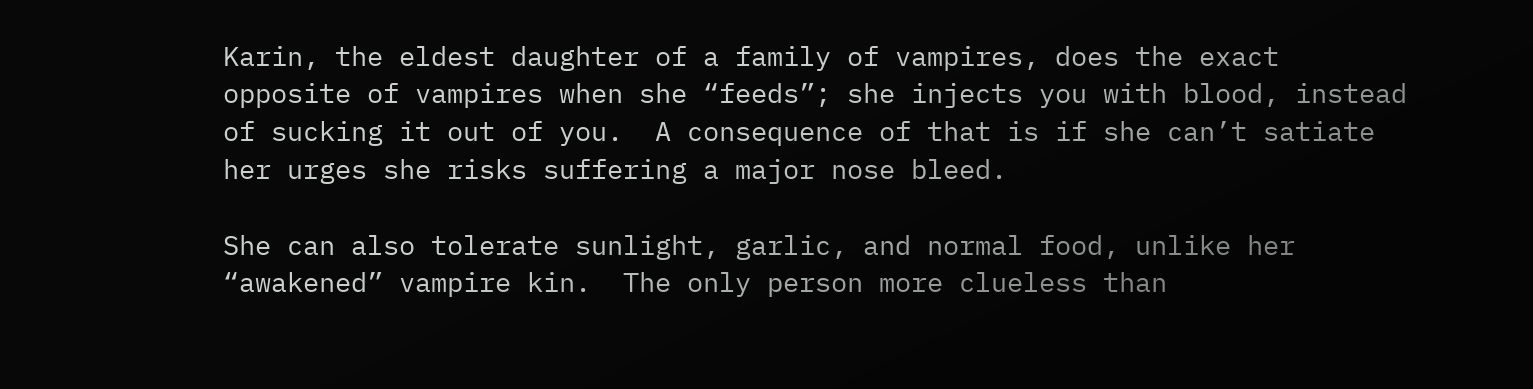Karin, the eldest daughter of a family of vampires, does the exact opposite of vampires when she “feeds”; she injects you with blood, instead of sucking it out of you.  A consequence of that is if she can’t satiate her urges she risks suffering a major nose bleed.

She can also tolerate sunlight, garlic, and normal food, unlike her “awakened” vampire kin.  The only person more clueless than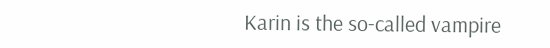Karin is the so-called vampire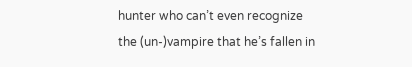hunter who can’t even recognize the (un-)vampire that he’s fallen in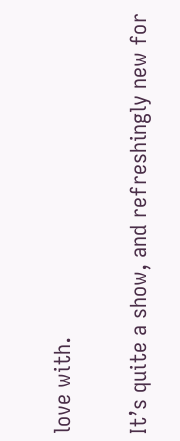love with.

It’s quite a show, and refreshingly new for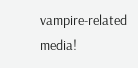vampire-related media!